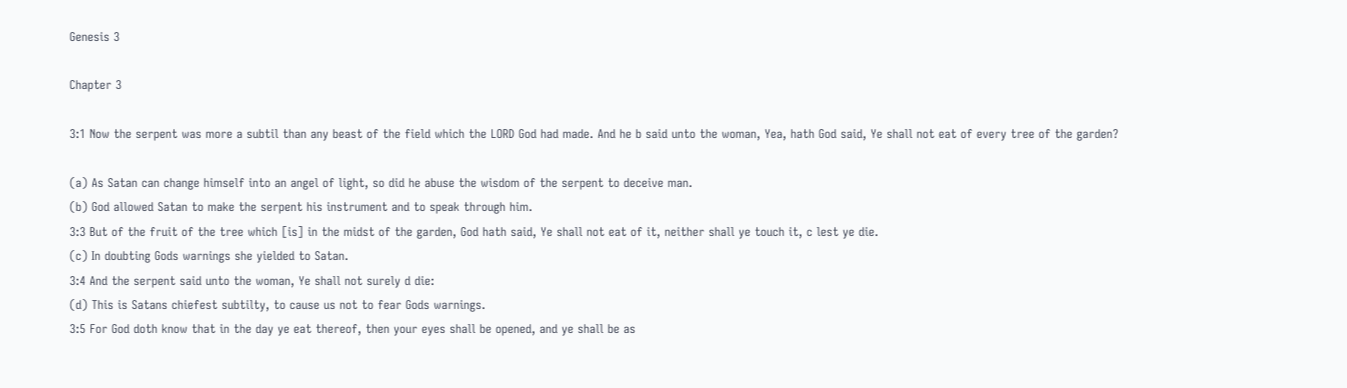Genesis 3

Chapter 3

3:1 Now the serpent was more a subtil than any beast of the field which the LORD God had made. And he b said unto the woman, Yea, hath God said, Ye shall not eat of every tree of the garden?

(a) As Satan can change himself into an angel of light, so did he abuse the wisdom of the serpent to deceive man.
(b) God allowed Satan to make the serpent his instrument and to speak through him.
3:3 But of the fruit of the tree which [is] in the midst of the garden, God hath said, Ye shall not eat of it, neither shall ye touch it, c lest ye die.
(c) In doubting Gods warnings she yielded to Satan.
3:4 And the serpent said unto the woman, Ye shall not surely d die:
(d) This is Satans chiefest subtilty, to cause us not to fear Gods warnings.
3:5 For God doth know that in the day ye eat thereof, then your eyes shall be opened, and ye shall be as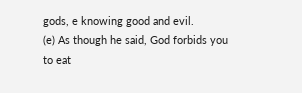gods, e knowing good and evil.
(e) As though he said, God forbids you to eat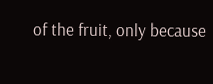of the fruit, only because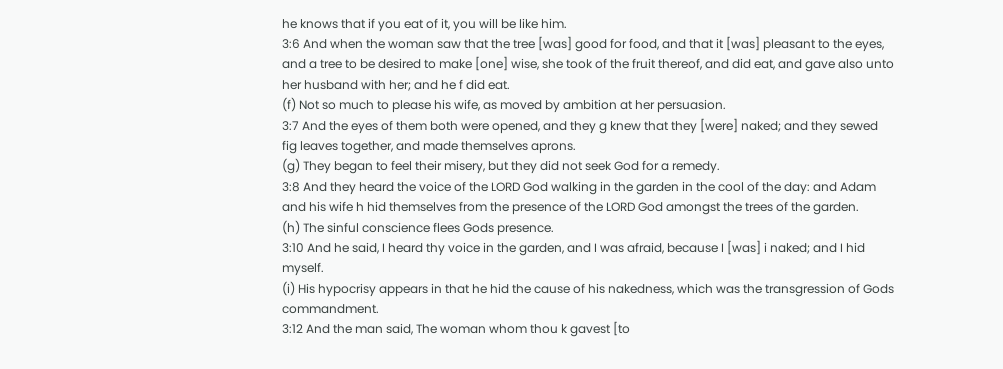he knows that if you eat of it, you will be like him.
3:6 And when the woman saw that the tree [was] good for food, and that it [was] pleasant to the eyes, and a tree to be desired to make [one] wise, she took of the fruit thereof, and did eat, and gave also unto her husband with her; and he f did eat.
(f) Not so much to please his wife, as moved by ambition at her persuasion.
3:7 And the eyes of them both were opened, and they g knew that they [were] naked; and they sewed fig leaves together, and made themselves aprons.
(g) They began to feel their misery, but they did not seek God for a remedy.
3:8 And they heard the voice of the LORD God walking in the garden in the cool of the day: and Adam and his wife h hid themselves from the presence of the LORD God amongst the trees of the garden.
(h) The sinful conscience flees Gods presence.
3:10 And he said, I heard thy voice in the garden, and I was afraid, because I [was] i naked; and I hid myself.
(i) His hypocrisy appears in that he hid the cause of his nakedness, which was the transgression of Gods commandment.
3:12 And the man said, The woman whom thou k gavest [to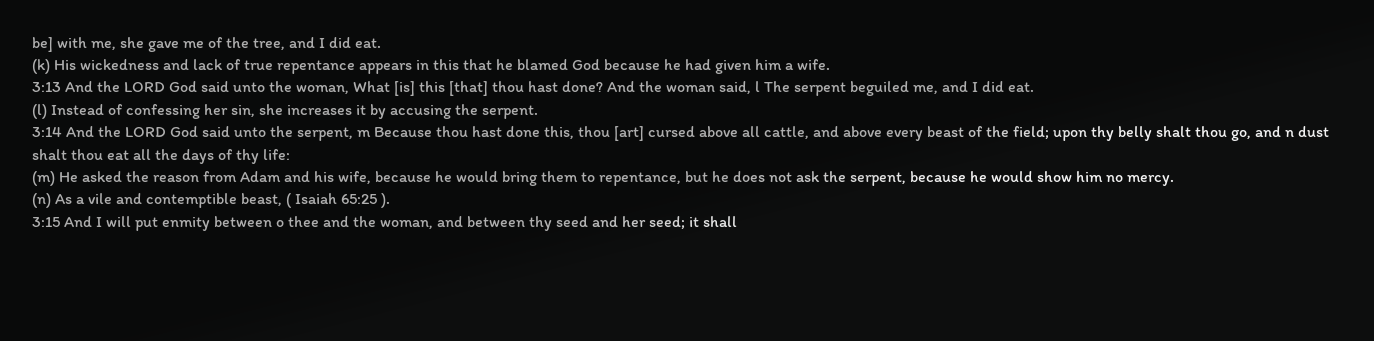be] with me, she gave me of the tree, and I did eat.
(k) His wickedness and lack of true repentance appears in this that he blamed God because he had given him a wife.
3:13 And the LORD God said unto the woman, What [is] this [that] thou hast done? And the woman said, l The serpent beguiled me, and I did eat.
(l) Instead of confessing her sin, she increases it by accusing the serpent.
3:14 And the LORD God said unto the serpent, m Because thou hast done this, thou [art] cursed above all cattle, and above every beast of the field; upon thy belly shalt thou go, and n dust shalt thou eat all the days of thy life:
(m) He asked the reason from Adam and his wife, because he would bring them to repentance, but he does not ask the serpent, because he would show him no mercy.
(n) As a vile and contemptible beast, ( Isaiah 65:25 ).
3:15 And I will put enmity between o thee and the woman, and between thy seed and her seed; it shall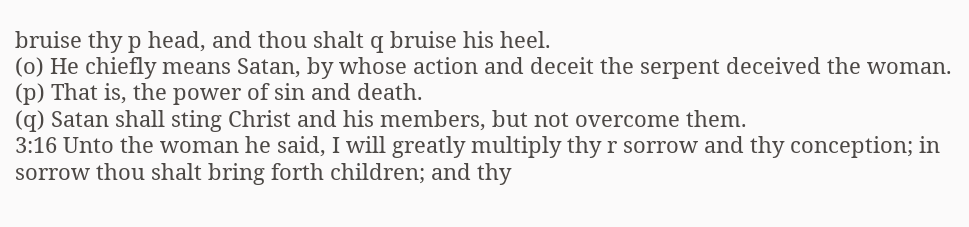bruise thy p head, and thou shalt q bruise his heel.
(o) He chiefly means Satan, by whose action and deceit the serpent deceived the woman.
(p) That is, the power of sin and death.
(q) Satan shall sting Christ and his members, but not overcome them.
3:16 Unto the woman he said, I will greatly multiply thy r sorrow and thy conception; in sorrow thou shalt bring forth children; and thy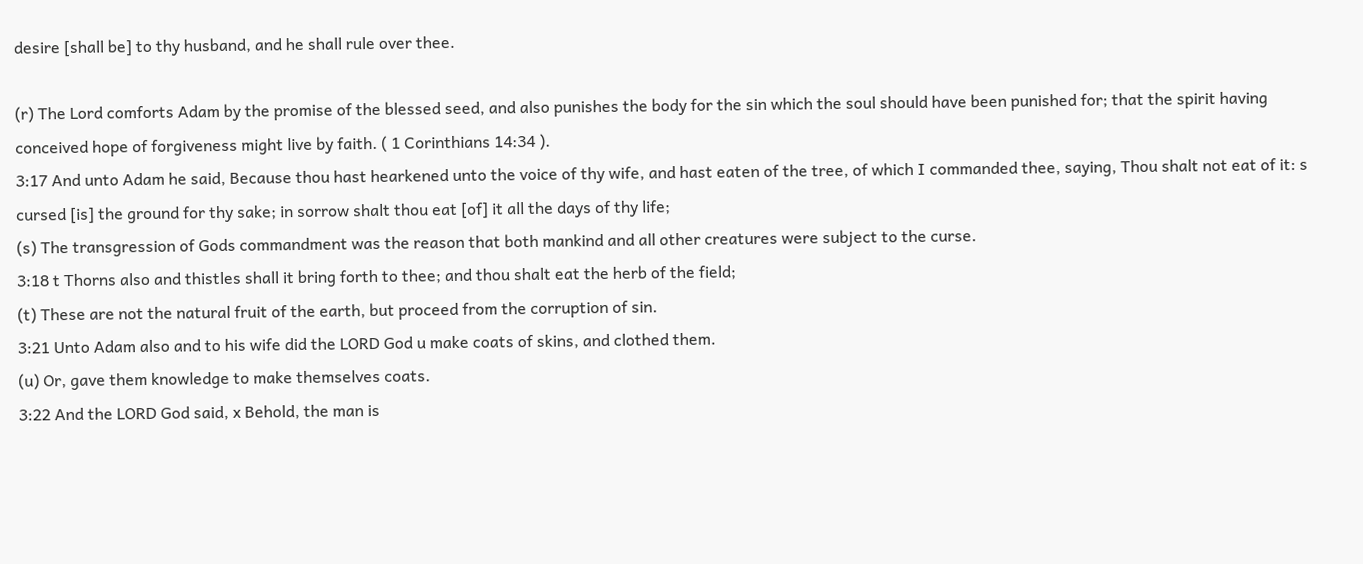desire [shall be] to thy husband, and he shall rule over thee.

(r) The Lord comforts Adam by the promise of the blessed seed, and also punishes the body for the sin which the soul should have been punished for; that the spirit having conceived hope of forgiveness might live by faith. ( 1 Corinthians 14:34 ).
3:17 And unto Adam he said, Because thou hast hearkened unto the voice of thy wife, and hast eaten of the tree, of which I commanded thee, saying, Thou shalt not eat of it: s cursed [is] the ground for thy sake; in sorrow shalt thou eat [of] it all the days of thy life;
(s) The transgression of Gods commandment was the reason that both mankind and all other creatures were subject to the curse.
3:18 t Thorns also and thistles shall it bring forth to thee; and thou shalt eat the herb of the field;
(t) These are not the natural fruit of the earth, but proceed from the corruption of sin.
3:21 Unto Adam also and to his wife did the LORD God u make coats of skins, and clothed them.
(u) Or, gave them knowledge to make themselves coats.
3:22 And the LORD God said, x Behold, the man is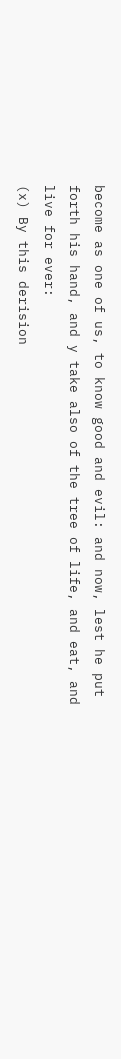become as one of us, to know good and evil: and now, lest he put forth his hand, and y take also of the tree of life, and eat, and live for ever:
(x) By this derision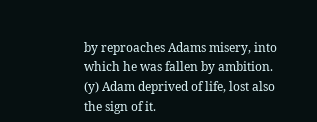by reproaches Adams misery, into which he was fallen by ambition.
(y) Adam deprived of life, lost also the sign of it.